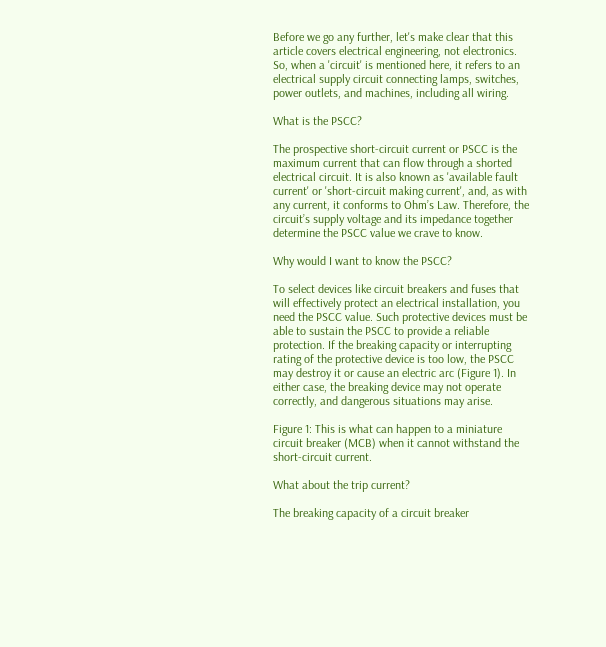Before we go any further, let's make clear that this article covers electrical engineering, not electronics. So, when a 'circuit' is mentioned here, it refers to an electrical supply circuit connecting lamps, switches, power outlets, and machines, including all wiring.

What is the PSCC?

The prospective short-circuit current or PSCC is the maximum current that can flow through a shorted electrical circuit. It is also known as 'available fault current' or 'short-circuit making current', and, as with any current, it conforms to Ohm’s Law. Therefore, the circuit’s supply voltage and its impedance together determine the PSCC value we crave to know.

Why would I want to know the PSCC?

To select devices like circuit breakers and fuses that will effectively protect an electrical installation, you need the PSCC value. Such protective devices must be able to sustain the PSCC to provide a reliable protection. If the breaking capacity or interrupting rating of the protective device is too low, the PSCC may destroy it or cause an electric arc (Figure 1). In either case, the breaking device may not operate correctly, and dangerous situations may arise.

Figure 1: This is what can happen to a miniature circuit breaker (MCB) when it cannot withstand the short-circuit current.

What about the trip current?

The breaking capacity of a circuit breaker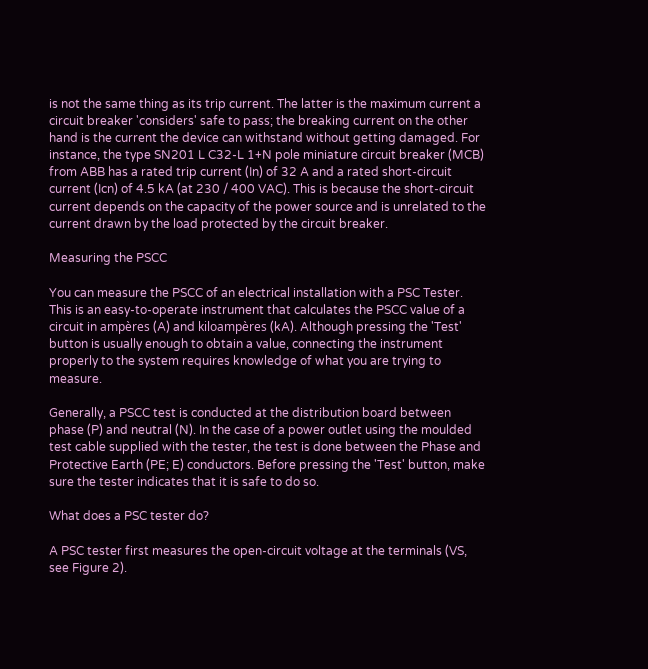is not the same thing as its trip current. The latter is the maximum current a circuit breaker 'considers' safe to pass; the breaking current on the other hand is the current the device can withstand without getting damaged. For instance, the type SN201 L C32-L 1+N pole miniature circuit breaker (MCB) from ABB has a rated trip current (In) of 32 A and a rated short-circuit current (Icn) of 4.5 kA (at 230 / 400 VAC). This is because the short-circuit current depends on the capacity of the power source and is unrelated to the current drawn by the load protected by the circuit breaker.

Measuring the PSCC

You can measure the PSCC of an electrical installation with a PSC Tester. This is an easy-to-operate instrument that calculates the PSCC value of a circuit in ampères (A) and kiloampères (kA). Although pressing the 'Test' button is usually enough to obtain a value, connecting the instrument properly to the system requires knowledge of what you are trying to measure.

Generally, a PSCC test is conducted at the distribution board between phase (P) and neutral (N). In the case of a power outlet using the moulded test cable supplied with the tester, the test is done between the Phase and Protective Earth (PE; E) conductors. Before pressing the 'Test' button, make sure the tester indicates that it is safe to do so.

What does a PSC tester do?

A PSC tester first measures the open-circuit voltage at the terminals (VS, see Figure 2).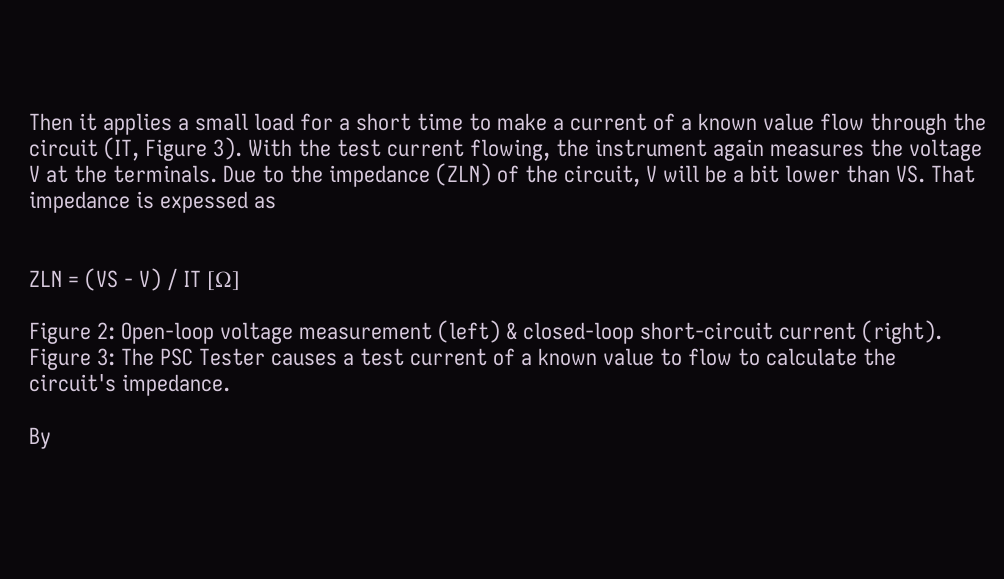Then it applies a small load for a short time to make a current of a known value flow through the circuit (IT, Figure 3). With the test current flowing, the instrument again measures the voltage V at the terminals. Due to the impedance (ZLN) of the circuit, V will be a bit lower than VS. That impedance is expessed as


ZLN = (VS - V) / IT [Ω]

Figure 2: Open-loop voltage measurement (left) & closed-loop short-circuit current (right).
Figure 3: The PSC Tester causes a test current of a known value to flow to calculate the circuit's impedance.

By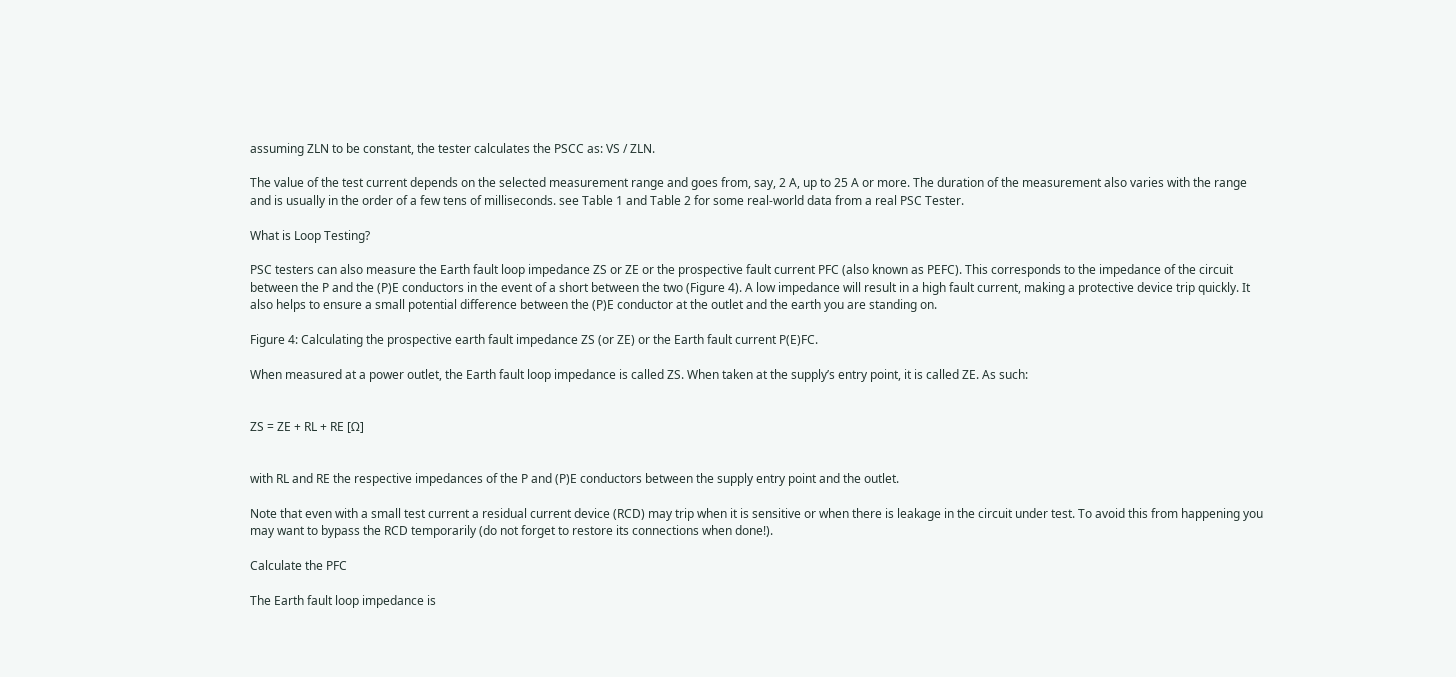assuming ZLN to be constant, the tester calculates the PSCC as: VS / ZLN.

The value of the test current depends on the selected measurement range and goes from, say, 2 A, up to 25 A or more. The duration of the measurement also varies with the range and is usually in the order of a few tens of milliseconds. see Table 1 and Table 2 for some real-world data from a real PSC Tester.

What is Loop Testing?

PSC testers can also measure the Earth fault loop impedance ZS or ZE or the prospective fault current PFC (also known as PEFC). This corresponds to the impedance of the circuit between the P and the (P)E conductors in the event of a short between the two (Figure 4). A low impedance will result in a high fault current, making a protective device trip quickly. It also helps to ensure a small potential difference between the (P)E conductor at the outlet and the earth you are standing on.

Figure 4: Calculating the prospective earth fault impedance ZS (or ZE) or the Earth fault current P(E)FC.

When measured at a power outlet, the Earth fault loop impedance is called ZS. When taken at the supply’s entry point, it is called ZE. As such:


ZS = ZE + RL + RE [Ω]


with RL and RE the respective impedances of the P and (P)E conductors between the supply entry point and the outlet.

Note that even with a small test current a residual current device (RCD) may trip when it is sensitive or when there is leakage in the circuit under test. To avoid this from happening you may want to bypass the RCD temporarily (do not forget to restore its connections when done!).

Calculate the PFC

The Earth fault loop impedance is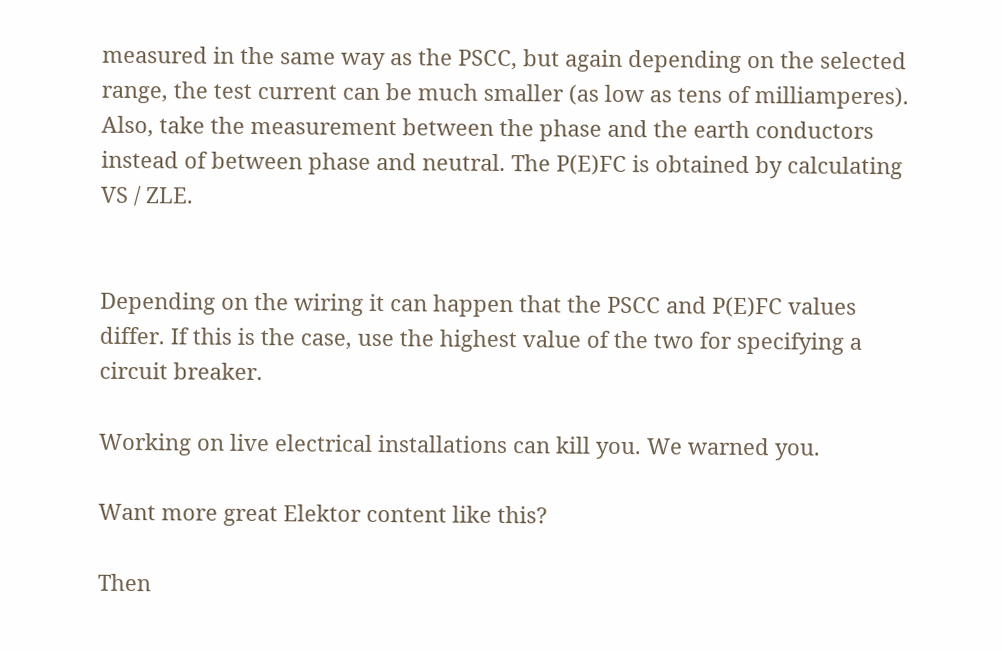measured in the same way as the PSCC, but again depending on the selected range, the test current can be much smaller (as low as tens of milliamperes). Also, take the measurement between the phase and the earth conductors instead of between phase and neutral. The P(E)FC is obtained by calculating VS / ZLE.


Depending on the wiring it can happen that the PSCC and P(E)FC values differ. If this is the case, use the highest value of the two for specifying a circuit breaker.

Working on live electrical installations can kill you. We warned you.

Want more great Elektor content like this?

Then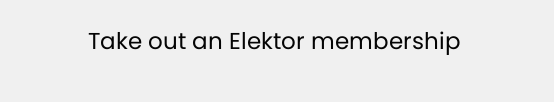Take out an Elektor membership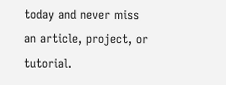today and never miss an article, project, or tutorial.